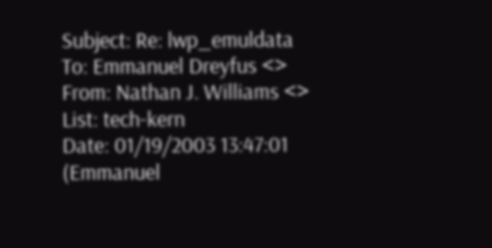Subject: Re: lwp_emuldata
To: Emmanuel Dreyfus <>
From: Nathan J. Williams <>
List: tech-kern
Date: 01/19/2003 13:47:01 (Emmanuel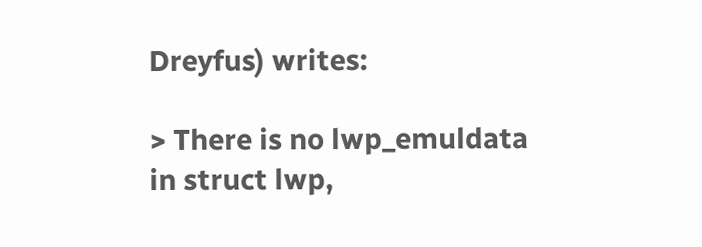Dreyfus) writes:

> There is no lwp_emuldata in struct lwp,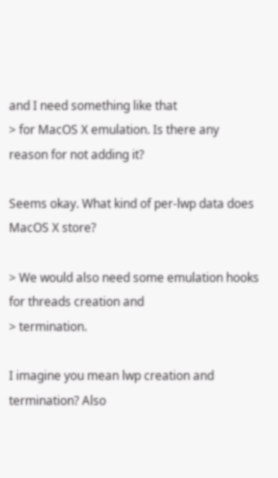and I need something like that
> for MacOS X emulation. Is there any reason for not adding it?

Seems okay. What kind of per-lwp data does MacOS X store?

> We would also need some emulation hooks for threads creation and
> termination.

I imagine you mean lwp creation and termination? Also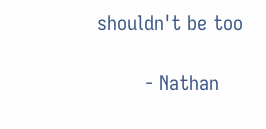shouldn't be too

        - Nathan